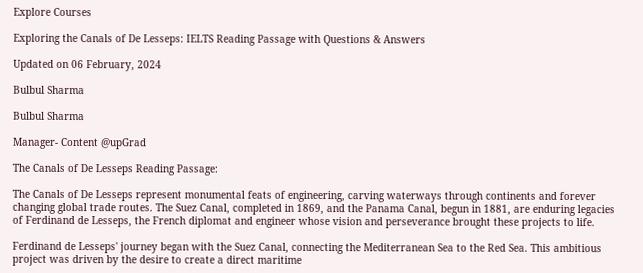Explore Courses

Exploring the Canals of De Lesseps: IELTS Reading Passage with Questions & Answers

Updated on 06 February, 2024

Bulbul Sharma

Bulbul Sharma

Manager- Content @upGrad

The Canals of De Lesseps Reading Passage:

The Canals of De Lesseps represent monumental feats of engineering, carving waterways through continents and forever changing global trade routes. The Suez Canal, completed in 1869, and the Panama Canal, begun in 1881, are enduring legacies of Ferdinand de Lesseps, the French diplomat and engineer whose vision and perseverance brought these projects to life.

Ferdinand de Lesseps' journey began with the Suez Canal, connecting the Mediterranean Sea to the Red Sea. This ambitious project was driven by the desire to create a direct maritime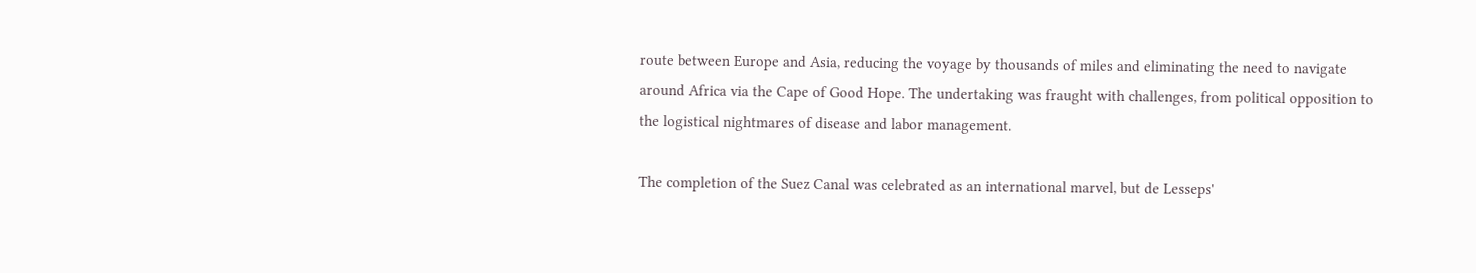route between Europe and Asia, reducing the voyage by thousands of miles and eliminating the need to navigate around Africa via the Cape of Good Hope. The undertaking was fraught with challenges, from political opposition to the logistical nightmares of disease and labor management.

The completion of the Suez Canal was celebrated as an international marvel, but de Lesseps'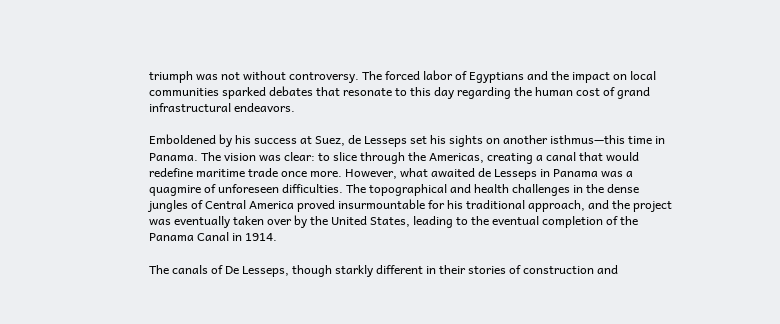triumph was not without controversy. The forced labor of Egyptians and the impact on local communities sparked debates that resonate to this day regarding the human cost of grand infrastructural endeavors.

Emboldened by his success at Suez, de Lesseps set his sights on another isthmus—this time in Panama. The vision was clear: to slice through the Americas, creating a canal that would redefine maritime trade once more. However, what awaited de Lesseps in Panama was a quagmire of unforeseen difficulties. The topographical and health challenges in the dense jungles of Central America proved insurmountable for his traditional approach, and the project was eventually taken over by the United States, leading to the eventual completion of the Panama Canal in 1914.

The canals of De Lesseps, though starkly different in their stories of construction and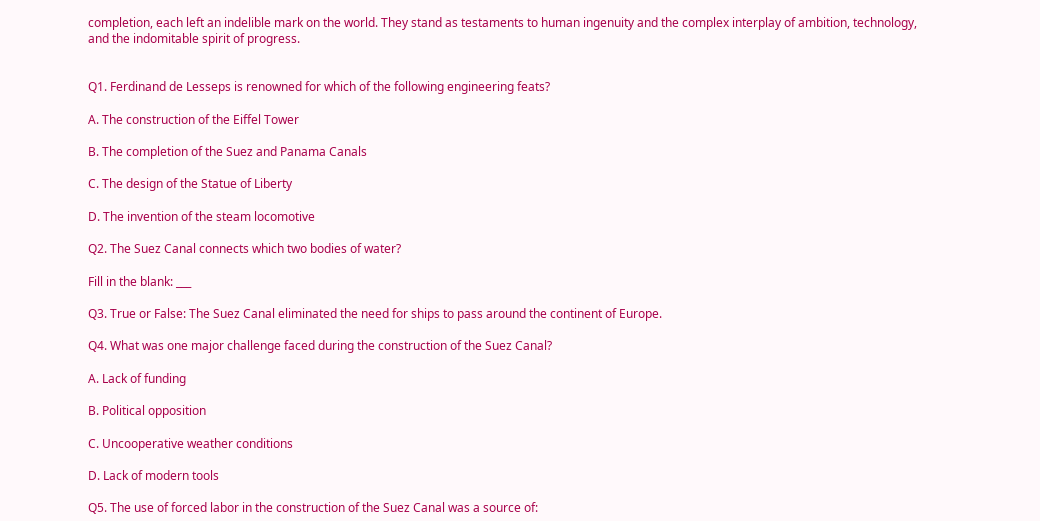completion, each left an indelible mark on the world. They stand as testaments to human ingenuity and the complex interplay of ambition, technology, and the indomitable spirit of progress.


Q1. Ferdinand de Lesseps is renowned for which of the following engineering feats?

A. The construction of the Eiffel Tower

B. The completion of the Suez and Panama Canals

C. The design of the Statue of Liberty

D. The invention of the steam locomotive

Q2. The Suez Canal connects which two bodies of water?

Fill in the blank: ___

Q3. True or False: The Suez Canal eliminated the need for ships to pass around the continent of Europe.

Q4. What was one major challenge faced during the construction of the Suez Canal?

A. Lack of funding

B. Political opposition

C. Uncooperative weather conditions

D. Lack of modern tools

Q5. The use of forced labor in the construction of the Suez Canal was a source of: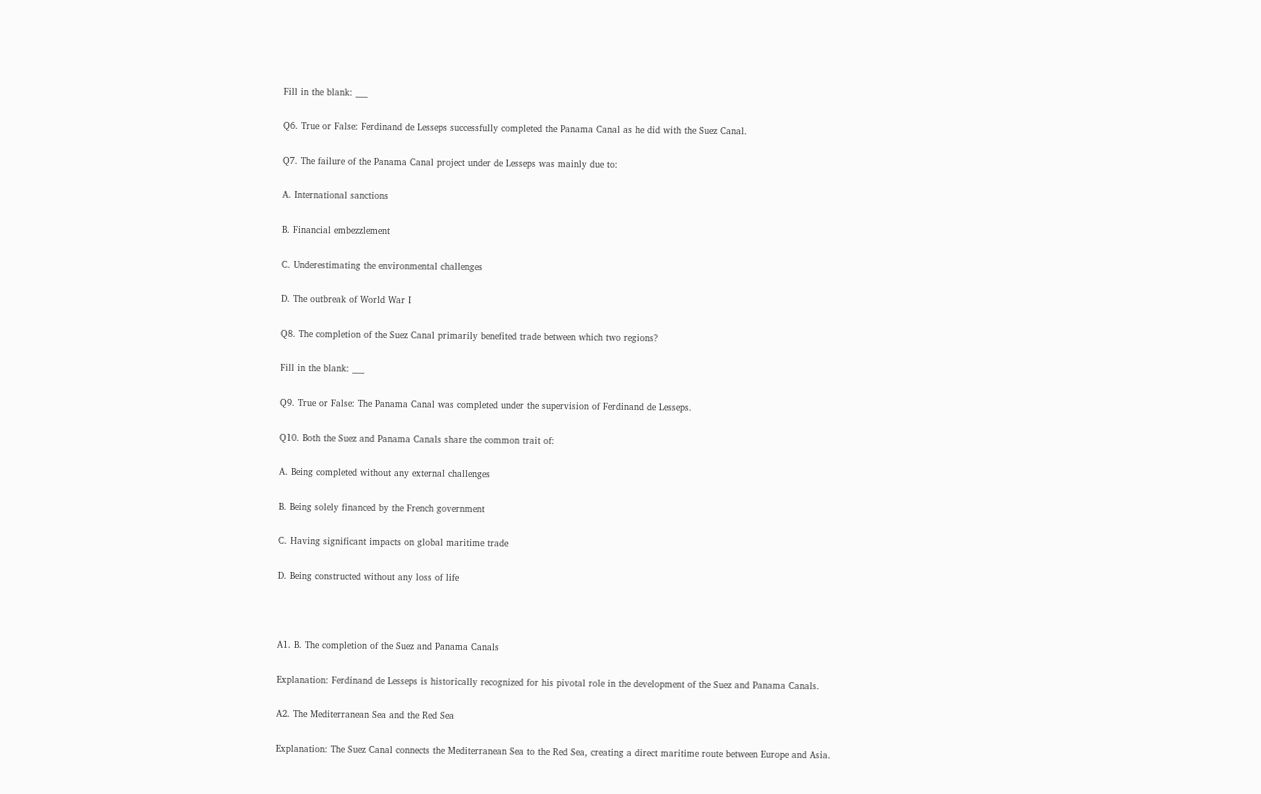Fill in the blank: ___

Q6. True or False: Ferdinand de Lesseps successfully completed the Panama Canal as he did with the Suez Canal.

Q7. The failure of the Panama Canal project under de Lesseps was mainly due to:

A. International sanctions

B. Financial embezzlement

C. Underestimating the environmental challenges

D. The outbreak of World War I

Q8. The completion of the Suez Canal primarily benefited trade between which two regions?

Fill in the blank: ___

Q9. True or False: The Panama Canal was completed under the supervision of Ferdinand de Lesseps.

Q10. Both the Suez and Panama Canals share the common trait of:

A. Being completed without any external challenges

B. Being solely financed by the French government

C. Having significant impacts on global maritime trade

D. Being constructed without any loss of life



A1. B. The completion of the Suez and Panama Canals

Explanation: Ferdinand de Lesseps is historically recognized for his pivotal role in the development of the Suez and Panama Canals.

A2. The Mediterranean Sea and the Red Sea

Explanation: The Suez Canal connects the Mediterranean Sea to the Red Sea, creating a direct maritime route between Europe and Asia.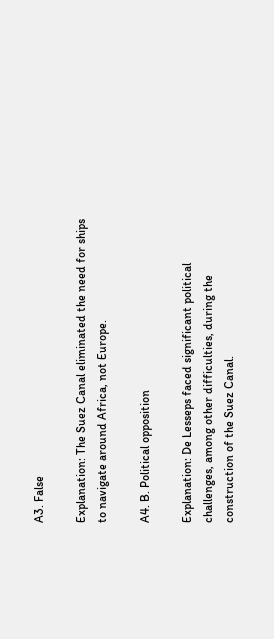A3. False

Explanation: The Suez Canal eliminated the need for ships to navigate around Africa, not Europe.

A4. B. Political opposition

Explanation: De Lesseps faced significant political challenges, among other difficulties, during the construction of the Suez Canal.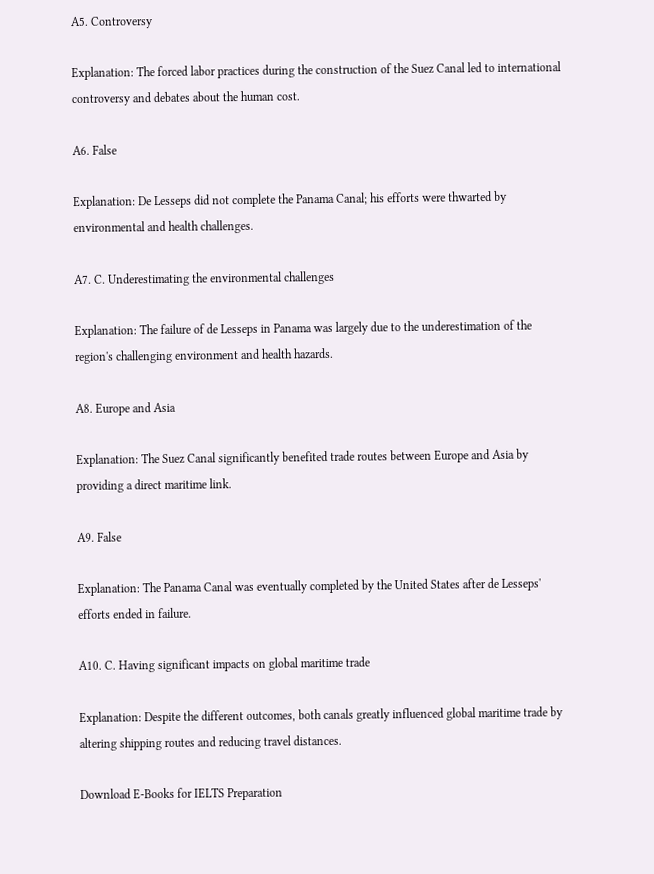A5. Controversy

Explanation: The forced labor practices during the construction of the Suez Canal led to international controversy and debates about the human cost.

A6. False

Explanation: De Lesseps did not complete the Panama Canal; his efforts were thwarted by environmental and health challenges.

A7. C. Underestimating the environmental challenges

Explanation: The failure of de Lesseps in Panama was largely due to the underestimation of the region's challenging environment and health hazards.

A8. Europe and Asia

Explanation: The Suez Canal significantly benefited trade routes between Europe and Asia by providing a direct maritime link.

A9. False

Explanation: The Panama Canal was eventually completed by the United States after de Lesseps' efforts ended in failure.

A10. C. Having significant impacts on global maritime trade

Explanation: Despite the different outcomes, both canals greatly influenced global maritime trade by altering shipping routes and reducing travel distances.

Download E-Books for IELTS Preparation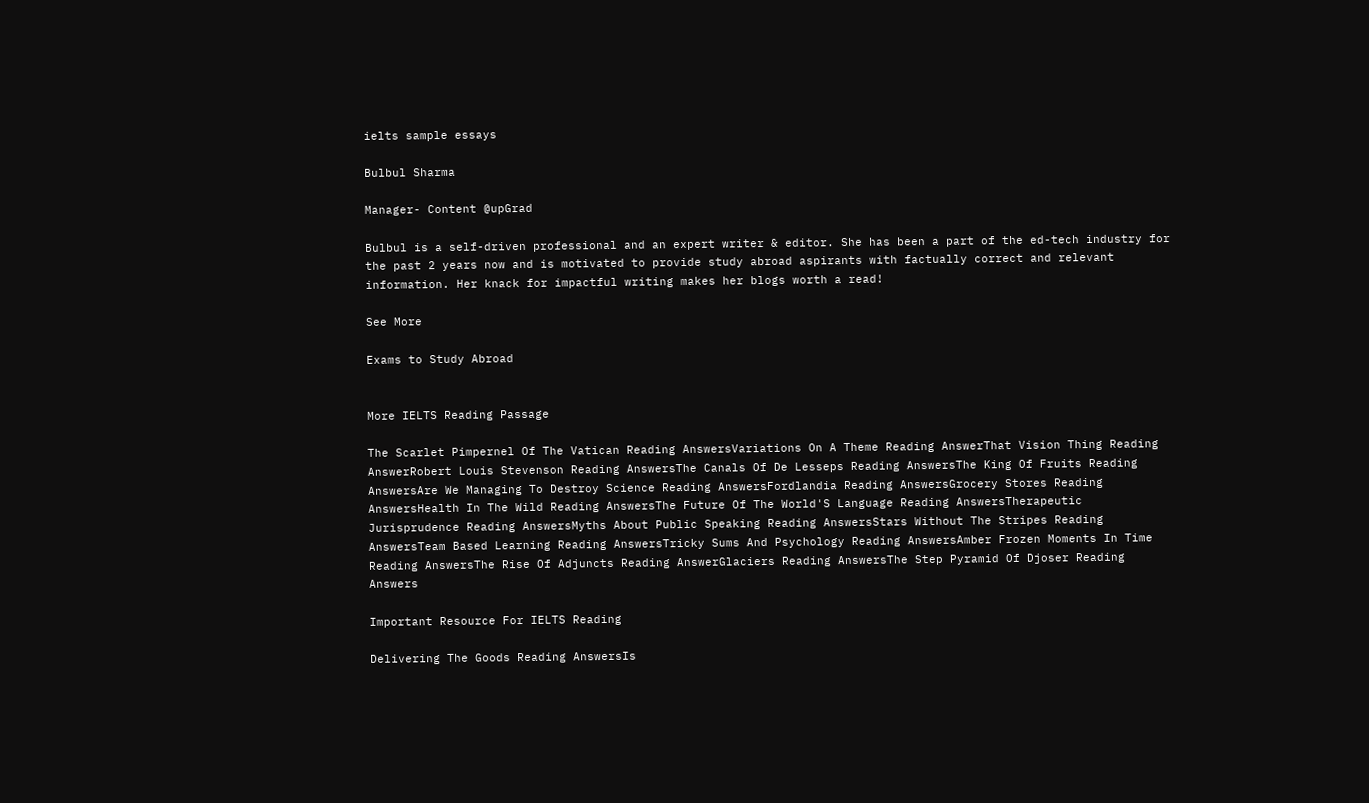ielts sample essays

Bulbul Sharma

Manager- Content @upGrad

Bulbul is a self-driven professional and an expert writer & editor. She has been a part of the ed-tech industry for the past 2 years now and is motivated to provide study abroad aspirants with factually correct and relevant information. Her knack for impactful writing makes her blogs worth a read!

See More

Exams to Study Abroad


More IELTS Reading Passage

The Scarlet Pimpernel Of The Vatican Reading AnswersVariations On A Theme Reading AnswerThat Vision Thing Reading AnswerRobert Louis Stevenson Reading AnswersThe Canals Of De Lesseps Reading AnswersThe King Of Fruits Reading AnswersAre We Managing To Destroy Science Reading AnswersFordlandia Reading AnswersGrocery Stores Reading AnswersHealth In The Wild Reading AnswersThe Future Of The World'S Language Reading AnswersTherapeutic Jurisprudence Reading AnswersMyths About Public Speaking Reading AnswersStars Without The Stripes Reading AnswersTeam Based Learning Reading AnswersTricky Sums And Psychology Reading AnswersAmber Frozen Moments In Time Reading AnswersThe Rise Of Adjuncts Reading AnswerGlaciers Reading AnswersThe Step Pyramid Of Djoser Reading Answers

Important Resource For IELTS Reading

Delivering The Goods Reading AnswersIs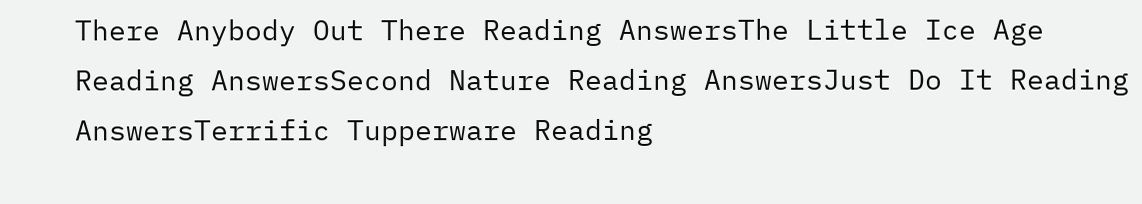There Anybody Out There Reading AnswersThe Little Ice Age Reading AnswersSecond Nature Reading AnswersJust Do It Reading AnswersTerrific Tupperware Reading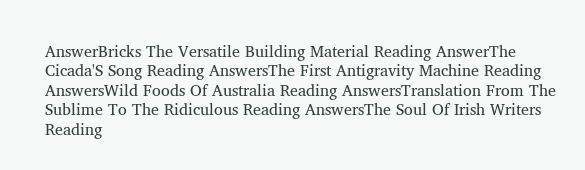AnswerBricks The Versatile Building Material Reading AnswerThe Cicada'S Song Reading AnswersThe First Antigravity Machine Reading AnswersWild Foods Of Australia Reading AnswersTranslation From The Sublime To The Ridiculous Reading AnswersThe Soul Of Irish Writers Reading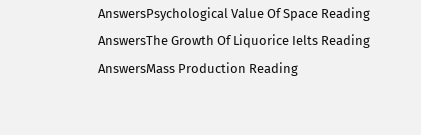AnswersPsychological Value Of Space Reading AnswersThe Growth Of Liquorice Ielts Reading AnswersMass Production Reading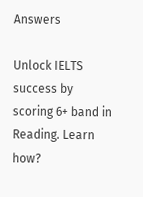Answers

Unlock IELTS success by scoring 6+ band in Reading. Learn how?